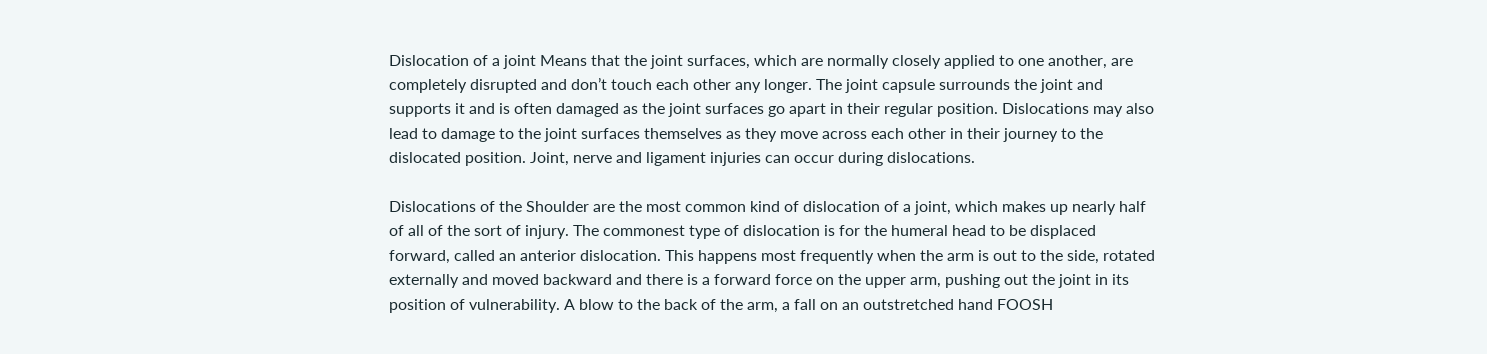Dislocation of a joint Means that the joint surfaces, which are normally closely applied to one another, are completely disrupted and don’t touch each other any longer. The joint capsule surrounds the joint and supports it and is often damaged as the joint surfaces go apart in their regular position. Dislocations may also lead to damage to the joint surfaces themselves as they move across each other in their journey to the dislocated position. Joint, nerve and ligament injuries can occur during dislocations.

Dislocations of the Shoulder are the most common kind of dislocation of a joint, which makes up nearly half of all of the sort of injury. The commonest type of dislocation is for the humeral head to be displaced forward, called an anterior dislocation. This happens most frequently when the arm is out to the side, rotated externally and moved backward and there is a forward force on the upper arm, pushing out the joint in its position of vulnerability. A blow to the back of the arm, a fall on an outstretched hand FOOSH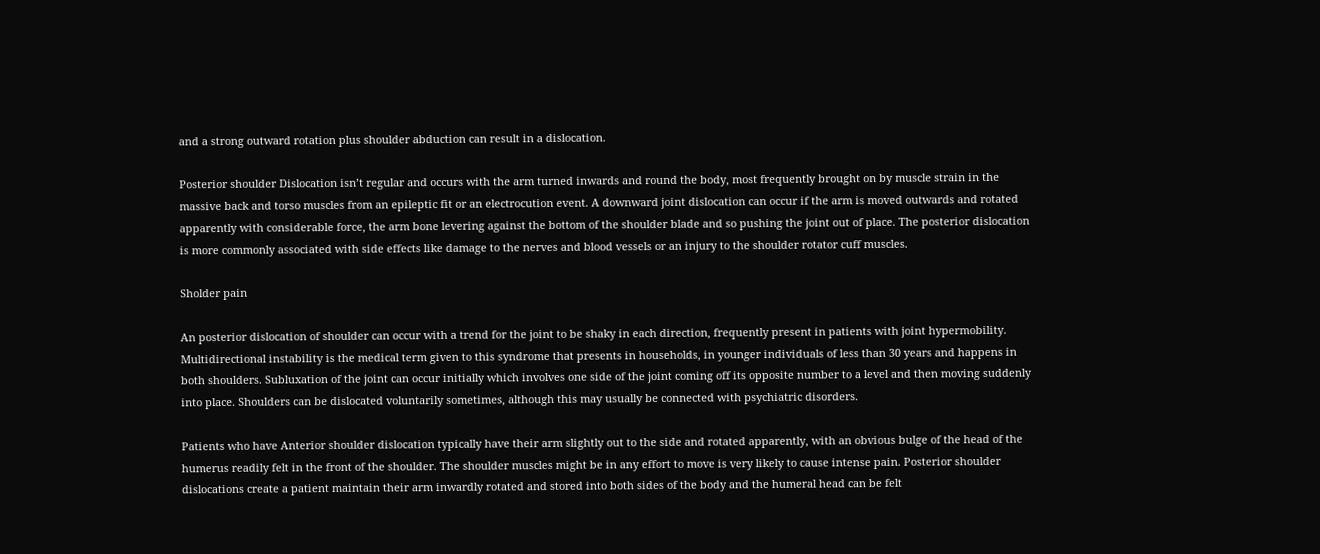and a strong outward rotation plus shoulder abduction can result in a dislocation.

Posterior shoulder Dislocation isn’t regular and occurs with the arm turned inwards and round the body, most frequently brought on by muscle strain in the massive back and torso muscles from an epileptic fit or an electrocution event. A downward joint dislocation can occur if the arm is moved outwards and rotated apparently with considerable force, the arm bone levering against the bottom of the shoulder blade and so pushing the joint out of place. The posterior dislocation is more commonly associated with side effects like damage to the nerves and blood vessels or an injury to the shoulder rotator cuff muscles.

Sholder pain

An posterior dislocation of shoulder can occur with a trend for the joint to be shaky in each direction, frequently present in patients with joint hypermobility. Multidirectional instability is the medical term given to this syndrome that presents in households, in younger individuals of less than 30 years and happens in both shoulders. Subluxation of the joint can occur initially which involves one side of the joint coming off its opposite number to a level and then moving suddenly into place. Shoulders can be dislocated voluntarily sometimes, although this may usually be connected with psychiatric disorders.

Patients who have Anterior shoulder dislocation typically have their arm slightly out to the side and rotated apparently, with an obvious bulge of the head of the humerus readily felt in the front of the shoulder. The shoulder muscles might be in any effort to move is very likely to cause intense pain. Posterior shoulder dislocations create a patient maintain their arm inwardly rotated and stored into both sides of the body and the humeral head can be felt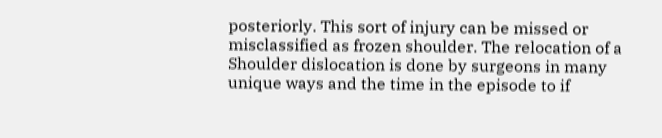posteriorly. This sort of injury can be missed or misclassified as frozen shoulder. The relocation of a Shoulder dislocation is done by surgeons in many unique ways and the time in the episode to if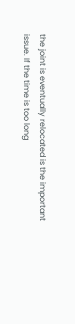the joint is eventually relocated is the important issue. If the time is too long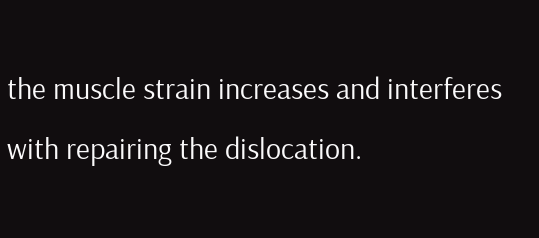the muscle strain increases and interferes with repairing the dislocation.